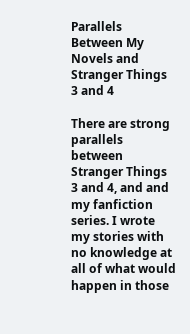Parallels Between My Novels and Stranger Things 3 and 4

There are strong parallels between Stranger Things 3 and 4, and and my fanfiction series. I wrote my stories with no knowledge at all of what would happen in those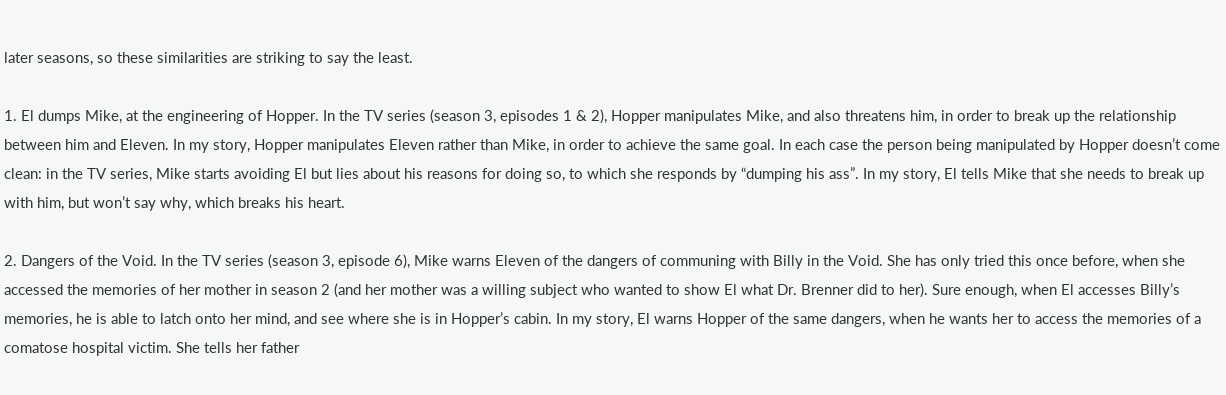later seasons, so these similarities are striking to say the least.

1. El dumps Mike, at the engineering of Hopper. In the TV series (season 3, episodes 1 & 2), Hopper manipulates Mike, and also threatens him, in order to break up the relationship between him and Eleven. In my story, Hopper manipulates Eleven rather than Mike, in order to achieve the same goal. In each case the person being manipulated by Hopper doesn’t come clean: in the TV series, Mike starts avoiding El but lies about his reasons for doing so, to which she responds by “dumping his ass”. In my story, El tells Mike that she needs to break up with him, but won’t say why, which breaks his heart.

2. Dangers of the Void. In the TV series (season 3, episode 6), Mike warns Eleven of the dangers of communing with Billy in the Void. She has only tried this once before, when she accessed the memories of her mother in season 2 (and her mother was a willing subject who wanted to show El what Dr. Brenner did to her). Sure enough, when El accesses Billy’s memories, he is able to latch onto her mind, and see where she is in Hopper’s cabin. In my story, El warns Hopper of the same dangers, when he wants her to access the memories of a comatose hospital victim. She tells her father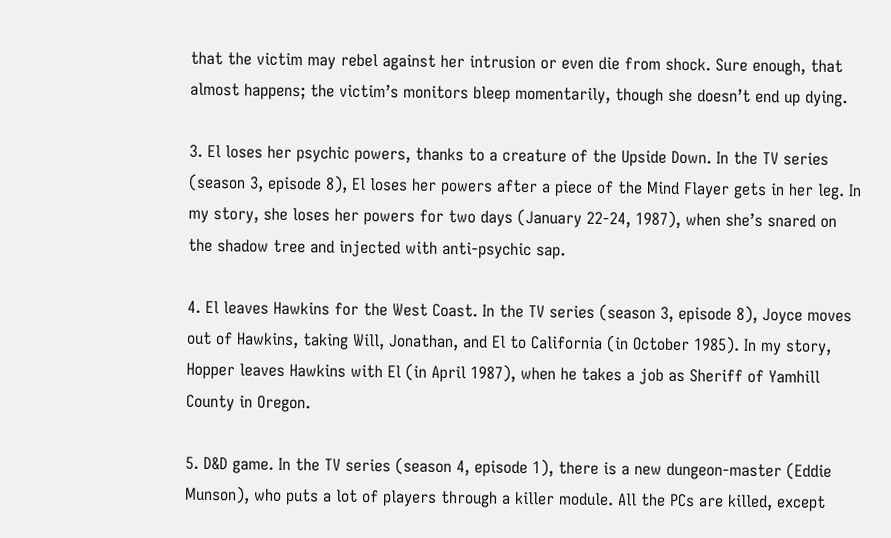that the victim may rebel against her intrusion or even die from shock. Sure enough, that almost happens; the victim’s monitors bleep momentarily, though she doesn’t end up dying.

3. El loses her psychic powers, thanks to a creature of the Upside Down. In the TV series (season 3, episode 8), El loses her powers after a piece of the Mind Flayer gets in her leg. In my story, she loses her powers for two days (January 22-24, 1987), when she’s snared on the shadow tree and injected with anti-psychic sap.

4. El leaves Hawkins for the West Coast. In the TV series (season 3, episode 8), Joyce moves out of Hawkins, taking Will, Jonathan, and El to California (in October 1985). In my story, Hopper leaves Hawkins with El (in April 1987), when he takes a job as Sheriff of Yamhill County in Oregon.

5. D&D game. In the TV series (season 4, episode 1), there is a new dungeon-master (Eddie Munson), who puts a lot of players through a killer module. All the PCs are killed, except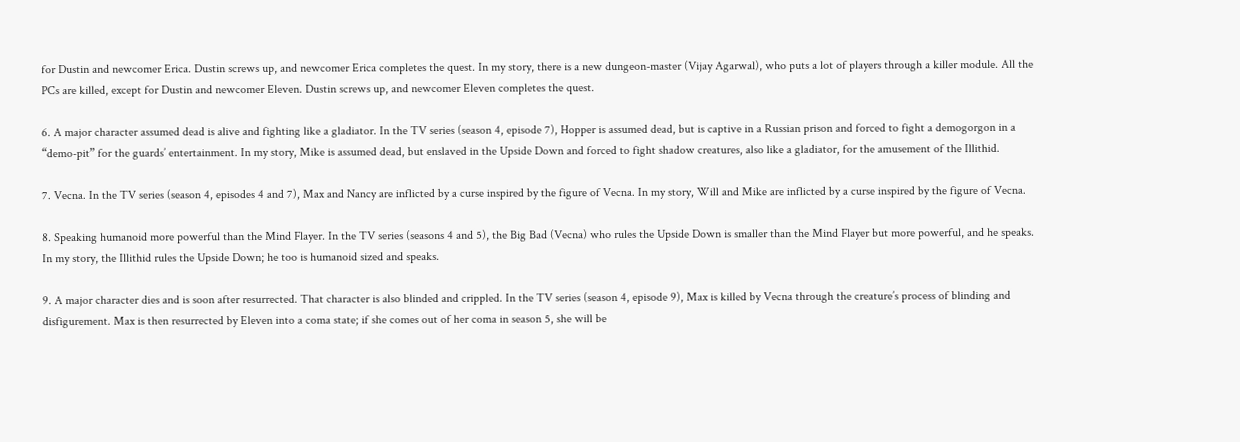for Dustin and newcomer Erica. Dustin screws up, and newcomer Erica completes the quest. In my story, there is a new dungeon-master (Vijay Agarwal), who puts a lot of players through a killer module. All the PCs are killed, except for Dustin and newcomer Eleven. Dustin screws up, and newcomer Eleven completes the quest.

6. A major character assumed dead is alive and fighting like a gladiator. In the TV series (season 4, episode 7), Hopper is assumed dead, but is captive in a Russian prison and forced to fight a demogorgon in a “demo-pit” for the guards’ entertainment. In my story, Mike is assumed dead, but enslaved in the Upside Down and forced to fight shadow creatures, also like a gladiator, for the amusement of the Illithid.

7. Vecna. In the TV series (season 4, episodes 4 and 7), Max and Nancy are inflicted by a curse inspired by the figure of Vecna. In my story, Will and Mike are inflicted by a curse inspired by the figure of Vecna.

8. Speaking humanoid more powerful than the Mind Flayer. In the TV series (seasons 4 and 5), the Big Bad (Vecna) who rules the Upside Down is smaller than the Mind Flayer but more powerful, and he speaks. In my story, the Illithid rules the Upside Down; he too is humanoid sized and speaks.

9. A major character dies and is soon after resurrected. That character is also blinded and crippled. In the TV series (season 4, episode 9), Max is killed by Vecna through the creature’s process of blinding and disfigurement. Max is then resurrected by Eleven into a coma state; if she comes out of her coma in season 5, she will be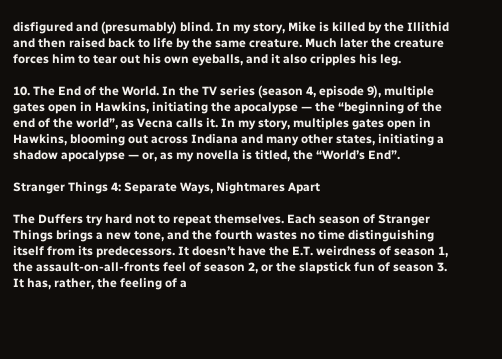disfigured and (presumably) blind. In my story, Mike is killed by the Illithid and then raised back to life by the same creature. Much later the creature forces him to tear out his own eyeballs, and it also cripples his leg.

10. The End of the World. In the TV series (season 4, episode 9), multiple gates open in Hawkins, initiating the apocalypse — the “beginning of the end of the world”, as Vecna calls it. In my story, multiples gates open in Hawkins, blooming out across Indiana and many other states, initiating a shadow apocalypse — or, as my novella is titled, the “World’s End”.

Stranger Things 4: Separate Ways, Nightmares Apart

The Duffers try hard not to repeat themselves. Each season of Stranger Things brings a new tone, and the fourth wastes no time distinguishing itself from its predecessors. It doesn’t have the E.T. weirdness of season 1, the assault-on-all-fronts feel of season 2, or the slapstick fun of season 3. It has, rather, the feeling of a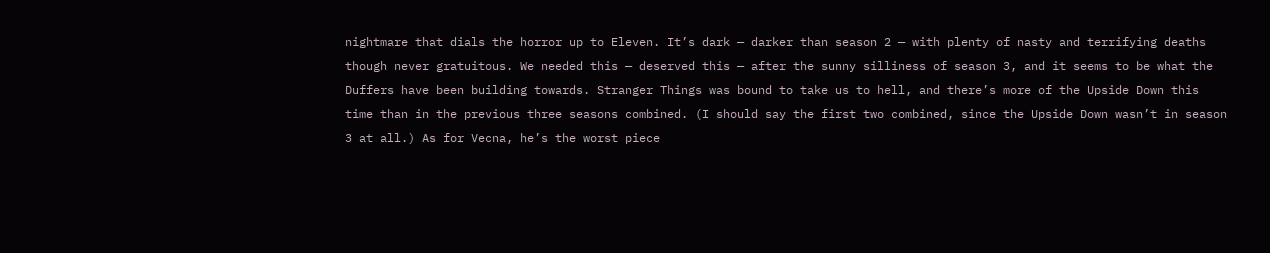nightmare that dials the horror up to Eleven. It’s dark — darker than season 2 — with plenty of nasty and terrifying deaths though never gratuitous. We needed this — deserved this — after the sunny silliness of season 3, and it seems to be what the Duffers have been building towards. Stranger Things was bound to take us to hell, and there’s more of the Upside Down this time than in the previous three seasons combined. (I should say the first two combined, since the Upside Down wasn’t in season 3 at all.) As for Vecna, he’s the worst piece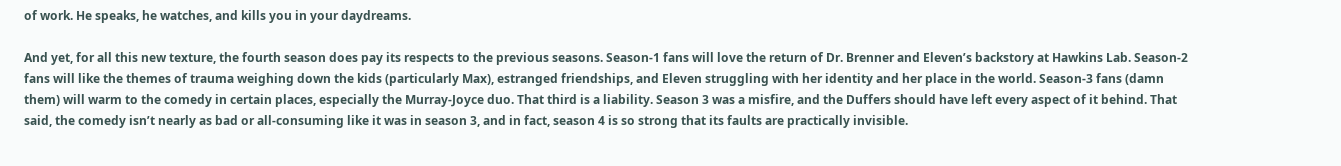of work. He speaks, he watches, and kills you in your daydreams.

And yet, for all this new texture, the fourth season does pay its respects to the previous seasons. Season-1 fans will love the return of Dr. Brenner and Eleven’s backstory at Hawkins Lab. Season-2 fans will like the themes of trauma weighing down the kids (particularly Max), estranged friendships, and Eleven struggling with her identity and her place in the world. Season-3 fans (damn them) will warm to the comedy in certain places, especially the Murray-Joyce duo. That third is a liability. Season 3 was a misfire, and the Duffers should have left every aspect of it behind. That said, the comedy isn’t nearly as bad or all-consuming like it was in season 3, and in fact, season 4 is so strong that its faults are practically invisible.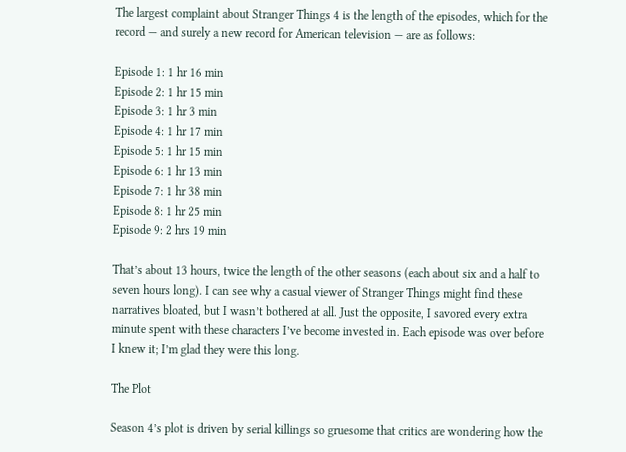The largest complaint about Stranger Things 4 is the length of the episodes, which for the record — and surely a new record for American television — are as follows:

Episode 1: 1 hr 16 min
Episode 2: 1 hr 15 min
Episode 3: 1 hr 3 min
Episode 4: 1 hr 17 min
Episode 5: 1 hr 15 min
Episode 6: 1 hr 13 min
Episode 7: 1 hr 38 min
Episode 8: 1 hr 25 min
Episode 9: 2 hrs 19 min

That’s about 13 hours, twice the length of the other seasons (each about six and a half to seven hours long). I can see why a casual viewer of Stranger Things might find these narratives bloated, but I wasn’t bothered at all. Just the opposite, I savored every extra minute spent with these characters I’ve become invested in. Each episode was over before I knew it; I’m glad they were this long.

The Plot

Season 4’s plot is driven by serial killings so gruesome that critics are wondering how the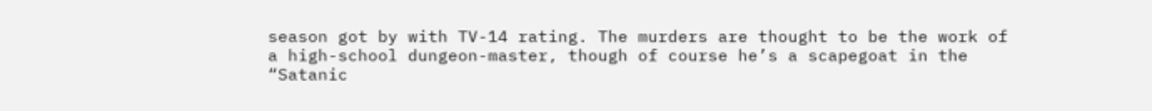season got by with TV-14 rating. The murders are thought to be the work of a high-school dungeon-master, though of course he’s a scapegoat in the “Satanic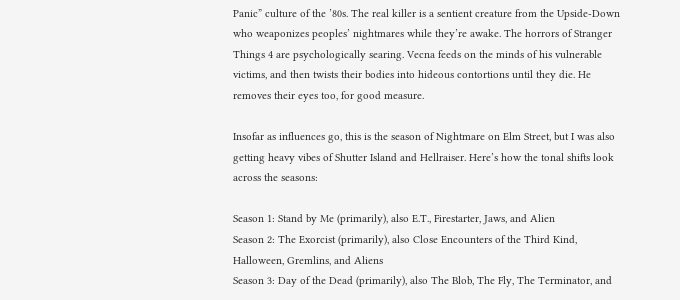Panic” culture of the ’80s. The real killer is a sentient creature from the Upside-Down who weaponizes peoples’ nightmares while they’re awake. The horrors of Stranger Things 4 are psychologically searing. Vecna feeds on the minds of his vulnerable victims, and then twists their bodies into hideous contortions until they die. He removes their eyes too, for good measure.

Insofar as influences go, this is the season of Nightmare on Elm Street, but I was also getting heavy vibes of Shutter Island and Hellraiser. Here’s how the tonal shifts look across the seasons:

Season 1: Stand by Me (primarily), also E.T., Firestarter, Jaws, and Alien
Season 2: The Exorcist (primarily), also Close Encounters of the Third Kind, Halloween, Gremlins, and Aliens
Season 3: Day of the Dead (primarily), also The Blob, The Fly, The Terminator, and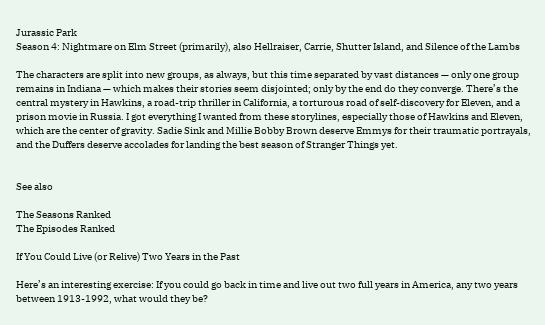Jurassic Park
Season 4: Nightmare on Elm Street (primarily), also Hellraiser, Carrie, Shutter Island, and Silence of the Lambs

The characters are split into new groups, as always, but this time separated by vast distances — only one group remains in Indiana — which makes their stories seem disjointed; only by the end do they converge. There’s the central mystery in Hawkins, a road-trip thriller in California, a torturous road of self-discovery for Eleven, and a prison movie in Russia. I got everything I wanted from these storylines, especially those of Hawkins and Eleven, which are the center of gravity. Sadie Sink and Millie Bobby Brown deserve Emmys for their traumatic portrayals, and the Duffers deserve accolades for landing the best season of Stranger Things yet.


See also

The Seasons Ranked
The Episodes Ranked

If You Could Live (or Relive) Two Years in the Past

Here’s an interesting exercise: If you could go back in time and live out two full years in America, any two years between 1913-1992, what would they be?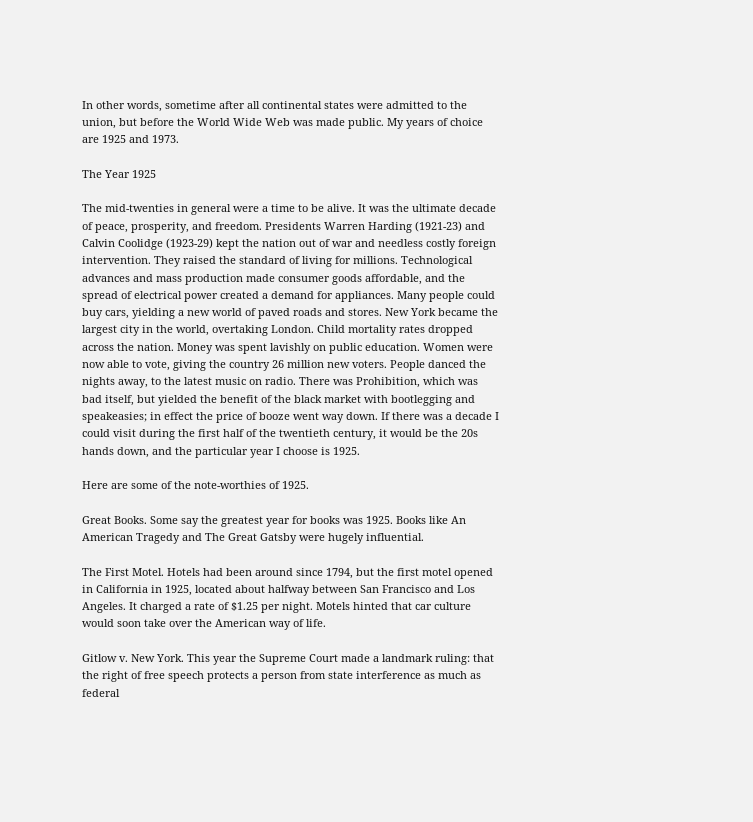In other words, sometime after all continental states were admitted to the union, but before the World Wide Web was made public. My years of choice are 1925 and 1973.

The Year 1925

The mid-twenties in general were a time to be alive. It was the ultimate decade of peace, prosperity, and freedom. Presidents Warren Harding (1921-23) and Calvin Coolidge (1923-29) kept the nation out of war and needless costly foreign intervention. They raised the standard of living for millions. Technological advances and mass production made consumer goods affordable, and the spread of electrical power created a demand for appliances. Many people could buy cars, yielding a new world of paved roads and stores. New York became the largest city in the world, overtaking London. Child mortality rates dropped across the nation. Money was spent lavishly on public education. Women were now able to vote, giving the country 26 million new voters. People danced the nights away, to the latest music on radio. There was Prohibition, which was bad itself, but yielded the benefit of the black market with bootlegging and speakeasies; in effect the price of booze went way down. If there was a decade I could visit during the first half of the twentieth century, it would be the 20s hands down, and the particular year I choose is 1925.

Here are some of the note-worthies of 1925.

Great Books. Some say the greatest year for books was 1925. Books like An American Tragedy and The Great Gatsby were hugely influential.

The First Motel. Hotels had been around since 1794, but the first motel opened in California in 1925, located about halfway between San Francisco and Los Angeles. It charged a rate of $1.25 per night. Motels hinted that car culture would soon take over the American way of life.

Gitlow v. New York. This year the Supreme Court made a landmark ruling: that the right of free speech protects a person from state interference as much as federal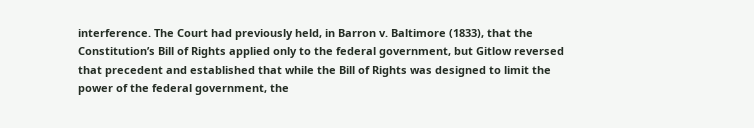interference. The Court had previously held, in Barron v. Baltimore (1833), that the Constitution’s Bill of Rights applied only to the federal government, but Gitlow reversed that precedent and established that while the Bill of Rights was designed to limit the power of the federal government, the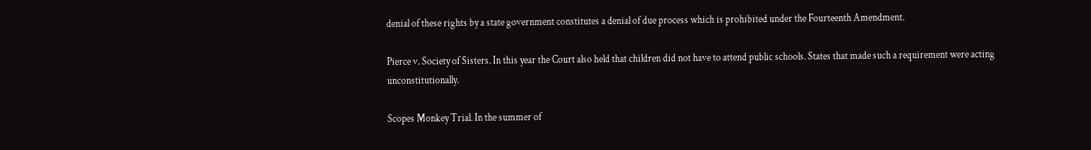denial of these rights by a state government constitutes a denial of due process which is prohibited under the Fourteenth Amendment.

Pierce v. Society of Sisters. In this year the Court also held that children did not have to attend public schools. States that made such a requirement were acting unconstitutionally.

Scopes Monkey Trial. In the summer of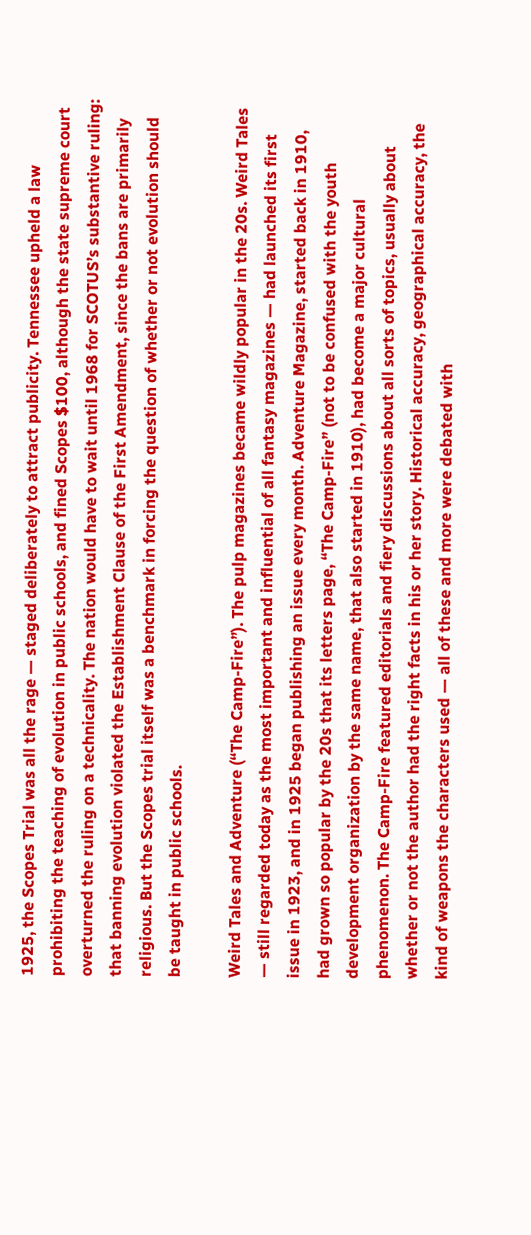1925, the Scopes Trial was all the rage — staged deliberately to attract publicity. Tennessee upheld a law prohibiting the teaching of evolution in public schools, and fined Scopes $100, although the state supreme court overturned the ruling on a technicality. The nation would have to wait until 1968 for SCOTUS’s substantive ruling: that banning evolution violated the Establishment Clause of the First Amendment, since the bans are primarily religious. But the Scopes trial itself was a benchmark in forcing the question of whether or not evolution should be taught in public schools.

Weird Tales and Adventure (“The Camp-Fire”). The pulp magazines became wildly popular in the 20s. Weird Tales — still regarded today as the most important and influential of all fantasy magazines — had launched its first issue in 1923, and in 1925 began publishing an issue every month. Adventure Magazine, started back in 1910, had grown so popular by the 20s that its letters page, “The Camp-Fire” (not to be confused with the youth development organization by the same name, that also started in 1910), had become a major cultural phenomenon. The Camp-Fire featured editorials and fiery discussions about all sorts of topics, usually about whether or not the author had the right facts in his or her story. Historical accuracy, geographical accuracy, the kind of weapons the characters used — all of these and more were debated with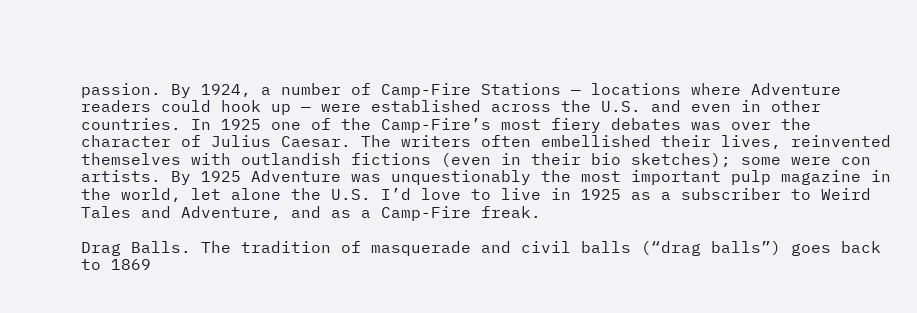passion. By 1924, a number of Camp-Fire Stations — locations where Adventure readers could hook up — were established across the U.S. and even in other countries. In 1925 one of the Camp-Fire’s most fiery debates was over the character of Julius Caesar. The writers often embellished their lives, reinvented themselves with outlandish fictions (even in their bio sketches); some were con artists. By 1925 Adventure was unquestionably the most important pulp magazine in the world, let alone the U.S. I’d love to live in 1925 as a subscriber to Weird Tales and Adventure, and as a Camp-Fire freak.

Drag Balls. The tradition of masquerade and civil balls (“drag balls”) goes back to 1869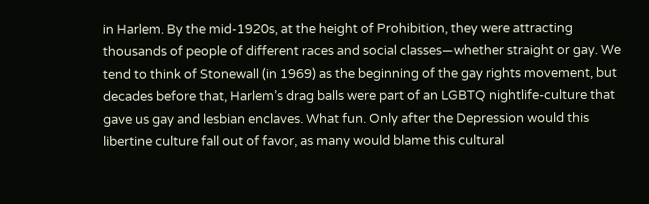in Harlem. By the mid-1920s, at the height of Prohibition, they were attracting thousands of people of different races and social classes—whether straight or gay. We tend to think of Stonewall (in 1969) as the beginning of the gay rights movement, but decades before that, Harlem’s drag balls were part of an LGBTQ nightlife-culture that gave us gay and lesbian enclaves. What fun. Only after the Depression would this libertine culture fall out of favor, as many would blame this cultural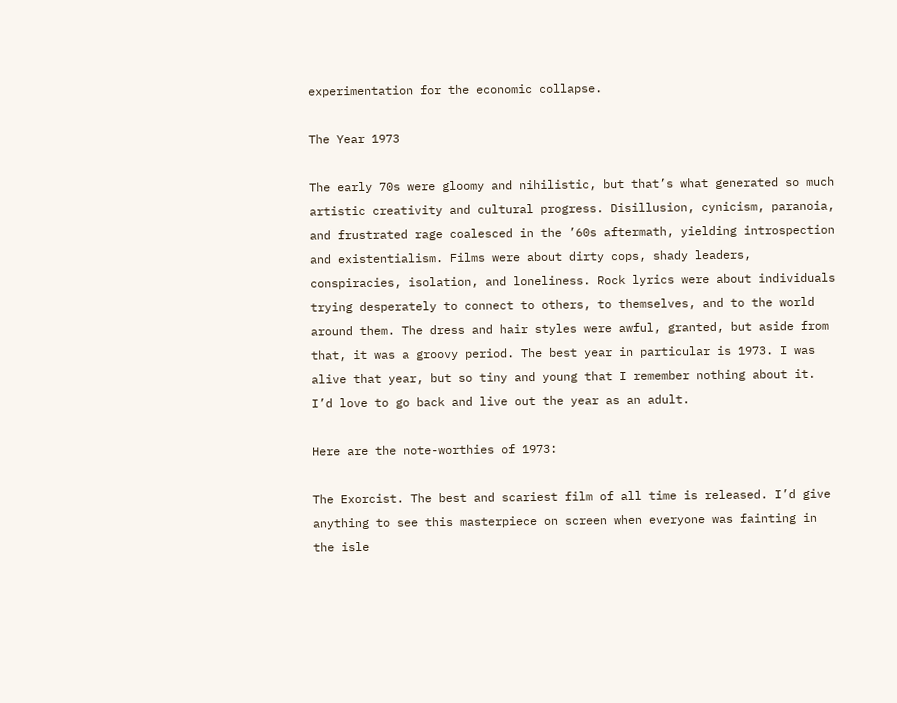experimentation for the economic collapse.

The Year 1973

The early 70s were gloomy and nihilistic, but that’s what generated so much artistic creativity and cultural progress. Disillusion, cynicism, paranoia, and frustrated rage coalesced in the ’60s aftermath, yielding introspection and existentialism. Films were about dirty cops, shady leaders, conspiracies, isolation, and loneliness. Rock lyrics were about individuals trying desperately to connect to others, to themselves, and to the world around them. The dress and hair styles were awful, granted, but aside from that, it was a groovy period. The best year in particular is 1973. I was alive that year, but so tiny and young that I remember nothing about it. I’d love to go back and live out the year as an adult.

Here are the note-worthies of 1973:

The Exorcist. The best and scariest film of all time is released. I’d give anything to see this masterpiece on screen when everyone was fainting in the isle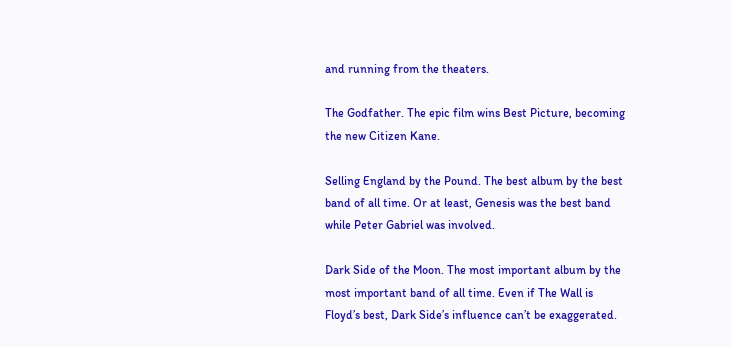and running from the theaters.

The Godfather. The epic film wins Best Picture, becoming the new Citizen Kane.

Selling England by the Pound. The best album by the best band of all time. Or at least, Genesis was the best band while Peter Gabriel was involved.

Dark Side of the Moon. The most important album by the most important band of all time. Even if The Wall is Floyd’s best, Dark Side’s influence can’t be exaggerated.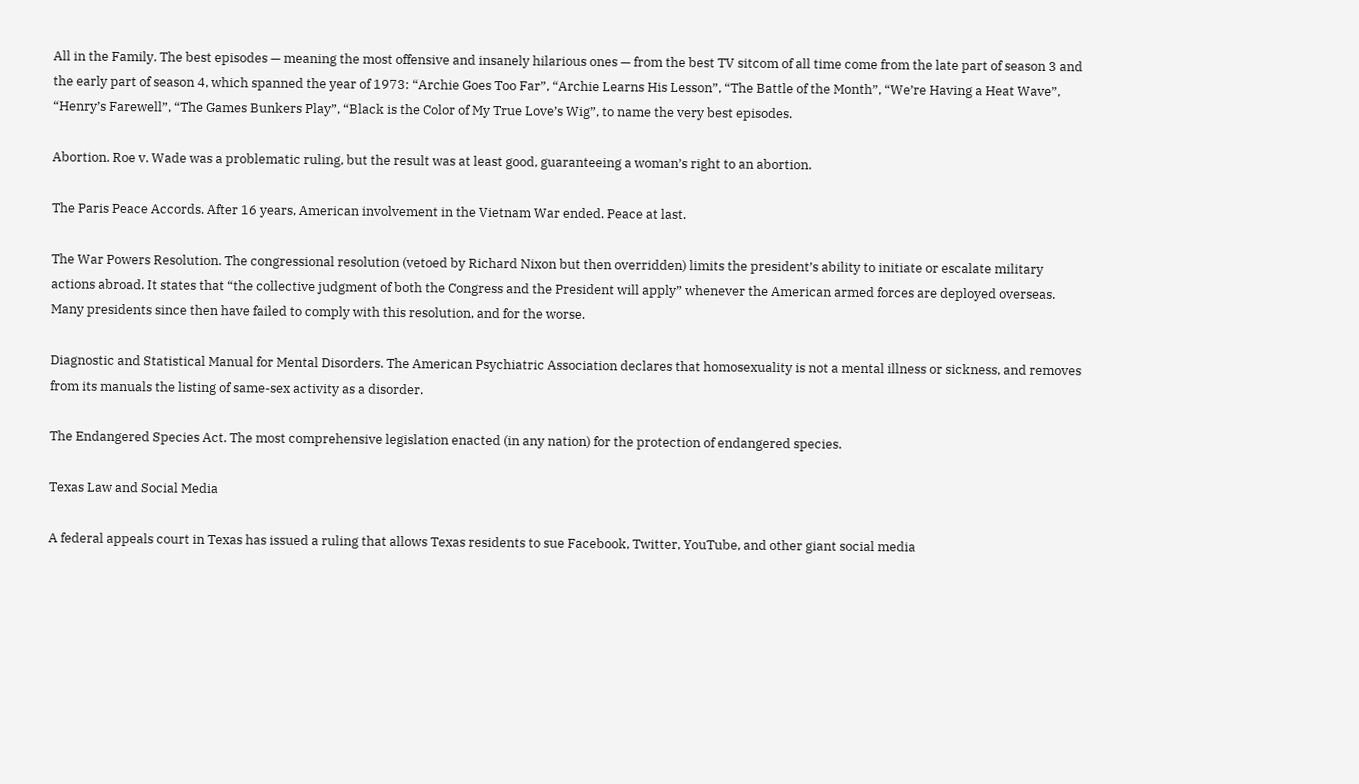All in the Family. The best episodes — meaning the most offensive and insanely hilarious ones — from the best TV sitcom of all time come from the late part of season 3 and the early part of season 4, which spanned the year of 1973: “Archie Goes Too Far”, “Archie Learns His Lesson”, “The Battle of the Month”, “We’re Having a Heat Wave”, “Henry’s Farewell”, “The Games Bunkers Play”, “Black is the Color of My True Love’s Wig”, to name the very best episodes.

Abortion. Roe v. Wade was a problematic ruling, but the result was at least good, guaranteeing a woman’s right to an abortion.

The Paris Peace Accords. After 16 years, American involvement in the Vietnam War ended. Peace at last.

The War Powers Resolution. The congressional resolution (vetoed by Richard Nixon but then overridden) limits the president’s ability to initiate or escalate military actions abroad. It states that “the collective judgment of both the Congress and the President will apply” whenever the American armed forces are deployed overseas. Many presidents since then have failed to comply with this resolution, and for the worse.

Diagnostic and Statistical Manual for Mental Disorders. The American Psychiatric Association declares that homosexuality is not a mental illness or sickness, and removes from its manuals the listing of same-sex activity as a disorder.

The Endangered Species Act. The most comprehensive legislation enacted (in any nation) for the protection of endangered species.

Texas Law and Social Media

A federal appeals court in Texas has issued a ruling that allows Texas residents to sue Facebook, Twitter, YouTube, and other giant social media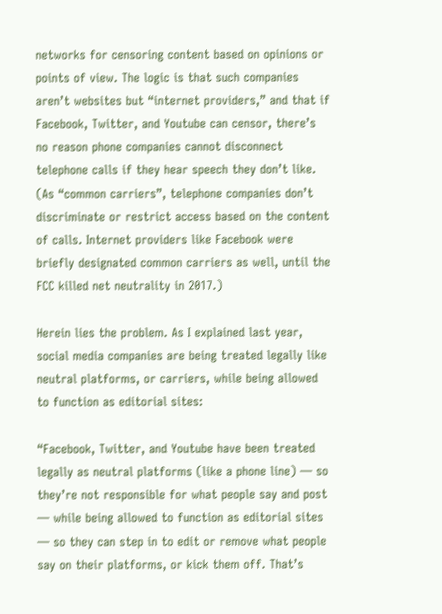networks for censoring content based on opinions or points of view. The logic is that such companies aren’t websites but “internet providers,” and that if Facebook, Twitter, and Youtube can censor, there’s no reason phone companies cannot disconnect telephone calls if they hear speech they don’t like. (As “common carriers”, telephone companies don’t discriminate or restrict access based on the content of calls. Internet providers like Facebook were briefly designated common carriers as well, until the FCC killed net neutrality in 2017.)

Herein lies the problem. As I explained last year, social media companies are being treated legally like neutral platforms, or carriers, while being allowed to function as editorial sites:

“Facebook, Twitter, and Youtube have been treated legally as neutral platforms (like a phone line) — so they’re not responsible for what people say and post — while being allowed to function as editorial sites — so they can step in to edit or remove what people say on their platforms, or kick them off. That’s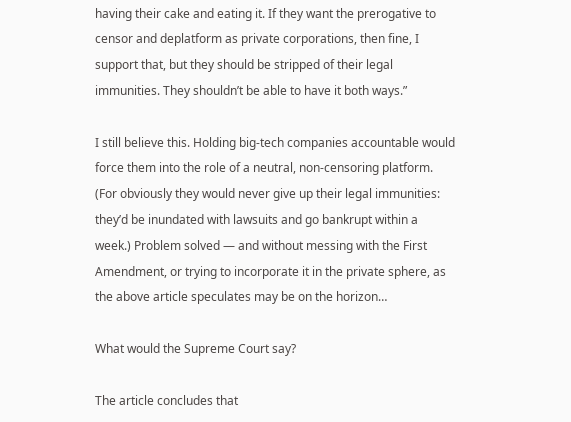having their cake and eating it. If they want the prerogative to censor and deplatform as private corporations, then fine, I support that, but they should be stripped of their legal immunities. They shouldn’t be able to have it both ways.”

I still believe this. Holding big-tech companies accountable would force them into the role of a neutral, non-censoring platform. (For obviously they would never give up their legal immunities: they’d be inundated with lawsuits and go bankrupt within a week.) Problem solved — and without messing with the First Amendment, or trying to incorporate it in the private sphere, as the above article speculates may be on the horizon…

What would the Supreme Court say?

The article concludes that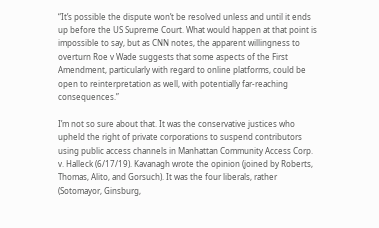“It’s possible the dispute won’t be resolved unless and until it ends up before the US Supreme Court. What would happen at that point is impossible to say, but as CNN notes, the apparent willingness to overturn Roe v Wade suggests that some aspects of the First Amendment, particularly with regard to online platforms, could be open to reinterpretation as well, with potentially far-reaching consequences.”

I’m not so sure about that. It was the conservative justices who upheld the right of private corporations to suspend contributors using public access channels in Manhattan Community Access Corp. v. Halleck (6/17/19). Kavanagh wrote the opinion (joined by Roberts, Thomas, Alito, and Gorsuch). It was the four liberals, rather (Sotomayor, Ginsburg,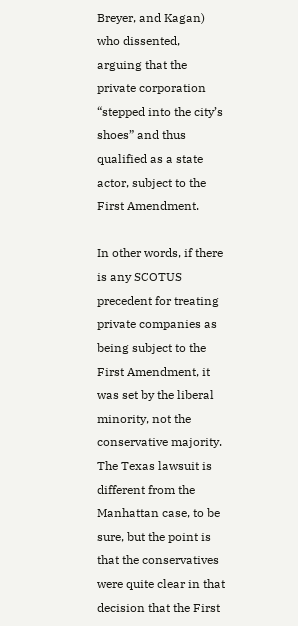Breyer, and Kagan) who dissented, arguing that the private corporation “stepped into the city’s shoes” and thus qualified as a state actor, subject to the First Amendment.

In other words, if there is any SCOTUS precedent for treating private companies as being subject to the First Amendment, it was set by the liberal minority, not the conservative majority. The Texas lawsuit is different from the Manhattan case, to be sure, but the point is that the conservatives were quite clear in that decision that the First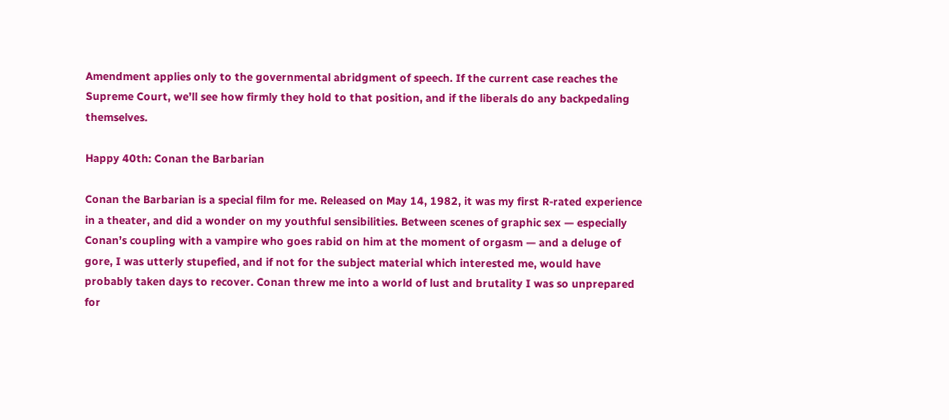Amendment applies only to the governmental abridgment of speech. If the current case reaches the Supreme Court, we’ll see how firmly they hold to that position, and if the liberals do any backpedaling themselves.

Happy 40th: Conan the Barbarian

Conan the Barbarian is a special film for me. Released on May 14, 1982, it was my first R-rated experience in a theater, and did a wonder on my youthful sensibilities. Between scenes of graphic sex — especially Conan’s coupling with a vampire who goes rabid on him at the moment of orgasm — and a deluge of gore, I was utterly stupefied, and if not for the subject material which interested me, would have probably taken days to recover. Conan threw me into a world of lust and brutality I was so unprepared for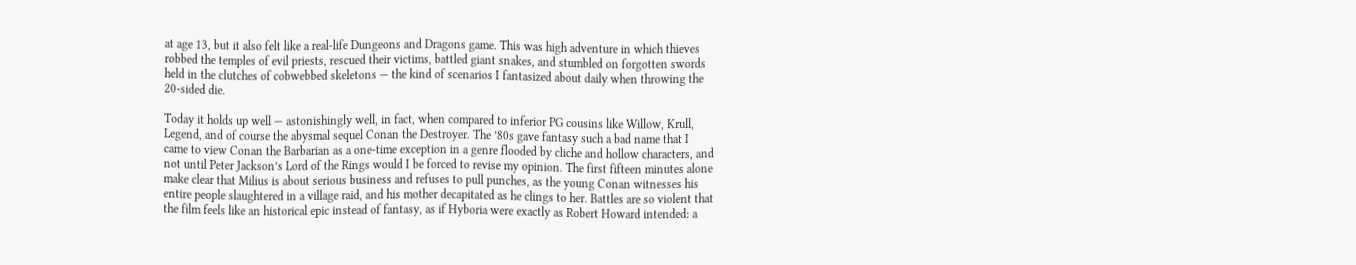at age 13, but it also felt like a real-life Dungeons and Dragons game. This was high adventure in which thieves robbed the temples of evil priests, rescued their victims, battled giant snakes, and stumbled on forgotten swords held in the clutches of cobwebbed skeletons — the kind of scenarios I fantasized about daily when throwing the 20-sided die.

Today it holds up well — astonishingly well, in fact, when compared to inferior PG cousins like Willow, Krull, Legend, and of course the abysmal sequel Conan the Destroyer. The ’80s gave fantasy such a bad name that I came to view Conan the Barbarian as a one-time exception in a genre flooded by cliche and hollow characters, and not until Peter Jackson’s Lord of the Rings would I be forced to revise my opinion. The first fifteen minutes alone make clear that Milius is about serious business and refuses to pull punches, as the young Conan witnesses his entire people slaughtered in a village raid, and his mother decapitated as he clings to her. Battles are so violent that the film feels like an historical epic instead of fantasy, as if Hyboria were exactly as Robert Howard intended: a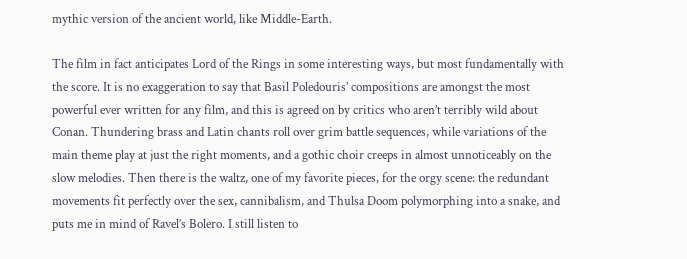mythic version of the ancient world, like Middle-Earth.

The film in fact anticipates Lord of the Rings in some interesting ways, but most fundamentally with the score. It is no exaggeration to say that Basil Poledouris’ compositions are amongst the most powerful ever written for any film, and this is agreed on by critics who aren’t terribly wild about Conan. Thundering brass and Latin chants roll over grim battle sequences, while variations of the main theme play at just the right moments, and a gothic choir creeps in almost unnoticeably on the slow melodies. Then there is the waltz, one of my favorite pieces, for the orgy scene: the redundant movements fit perfectly over the sex, cannibalism, and Thulsa Doom polymorphing into a snake, and puts me in mind of Ravel’s Bolero. I still listen to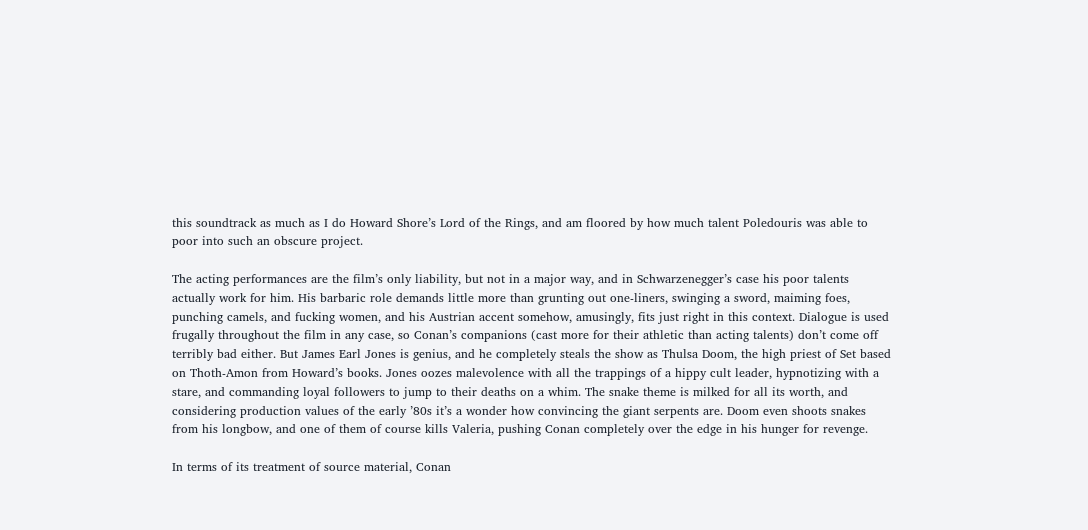this soundtrack as much as I do Howard Shore’s Lord of the Rings, and am floored by how much talent Poledouris was able to poor into such an obscure project.

The acting performances are the film’s only liability, but not in a major way, and in Schwarzenegger’s case his poor talents actually work for him. His barbaric role demands little more than grunting out one-liners, swinging a sword, maiming foes, punching camels, and fucking women, and his Austrian accent somehow, amusingly, fits just right in this context. Dialogue is used frugally throughout the film in any case, so Conan’s companions (cast more for their athletic than acting talents) don’t come off terribly bad either. But James Earl Jones is genius, and he completely steals the show as Thulsa Doom, the high priest of Set based on Thoth-Amon from Howard’s books. Jones oozes malevolence with all the trappings of a hippy cult leader, hypnotizing with a stare, and commanding loyal followers to jump to their deaths on a whim. The snake theme is milked for all its worth, and considering production values of the early ’80s it’s a wonder how convincing the giant serpents are. Doom even shoots snakes from his longbow, and one of them of course kills Valeria, pushing Conan completely over the edge in his hunger for revenge.

In terms of its treatment of source material, Conan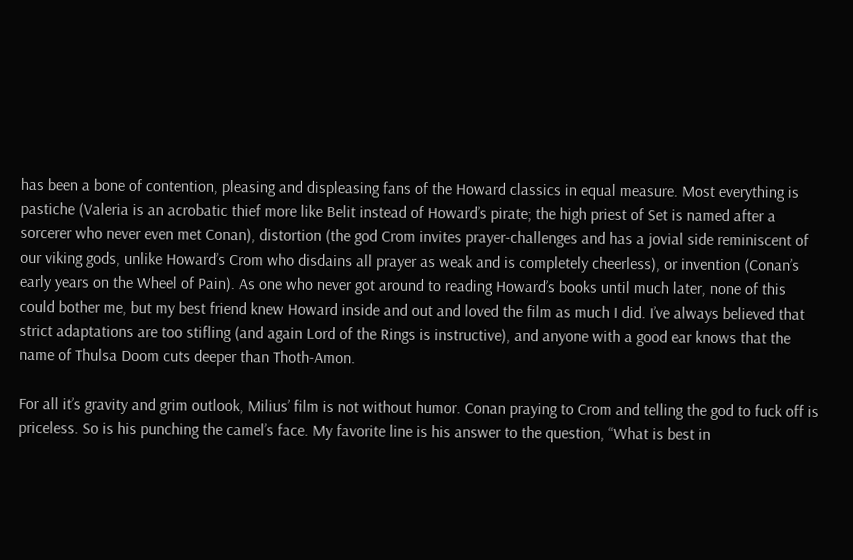has been a bone of contention, pleasing and displeasing fans of the Howard classics in equal measure. Most everything is pastiche (Valeria is an acrobatic thief more like Belit instead of Howard’s pirate; the high priest of Set is named after a sorcerer who never even met Conan), distortion (the god Crom invites prayer-challenges and has a jovial side reminiscent of our viking gods, unlike Howard’s Crom who disdains all prayer as weak and is completely cheerless), or invention (Conan’s early years on the Wheel of Pain). As one who never got around to reading Howard’s books until much later, none of this could bother me, but my best friend knew Howard inside and out and loved the film as much I did. I’ve always believed that strict adaptations are too stifling (and again Lord of the Rings is instructive), and anyone with a good ear knows that the name of Thulsa Doom cuts deeper than Thoth-Amon.

For all it’s gravity and grim outlook, Milius’ film is not without humor. Conan praying to Crom and telling the god to fuck off is priceless. So is his punching the camel’s face. My favorite line is his answer to the question, “What is best in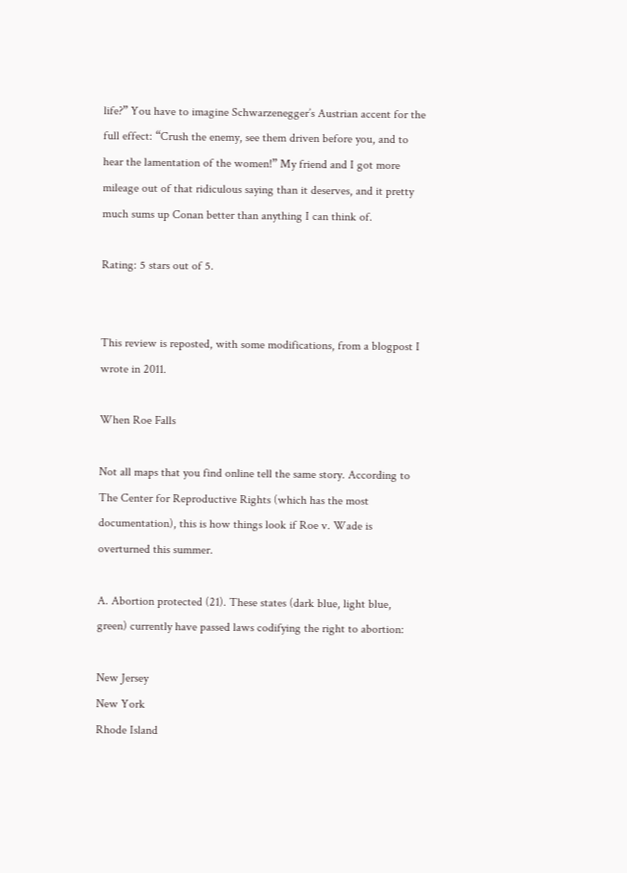life?” You have to imagine Schwarzenegger’s Austrian accent for the full effect: “Crush the enemy, see them driven before you, and to hear the lamentation of the women!” My friend and I got more mileage out of that ridiculous saying than it deserves, and it pretty much sums up Conan better than anything I can think of.

Rating: 5 stars out of 5.


This review is reposted, with some modifications, from a blogpost I wrote in 2011.

When Roe Falls

Not all maps that you find online tell the same story. According to The Center for Reproductive Rights (which has the most documentation), this is how things look if Roe v. Wade is overturned this summer.

A. Abortion protected (21). These states (dark blue, light blue, green) currently have passed laws codifying the right to abortion:

New Jersey
New York
Rhode Island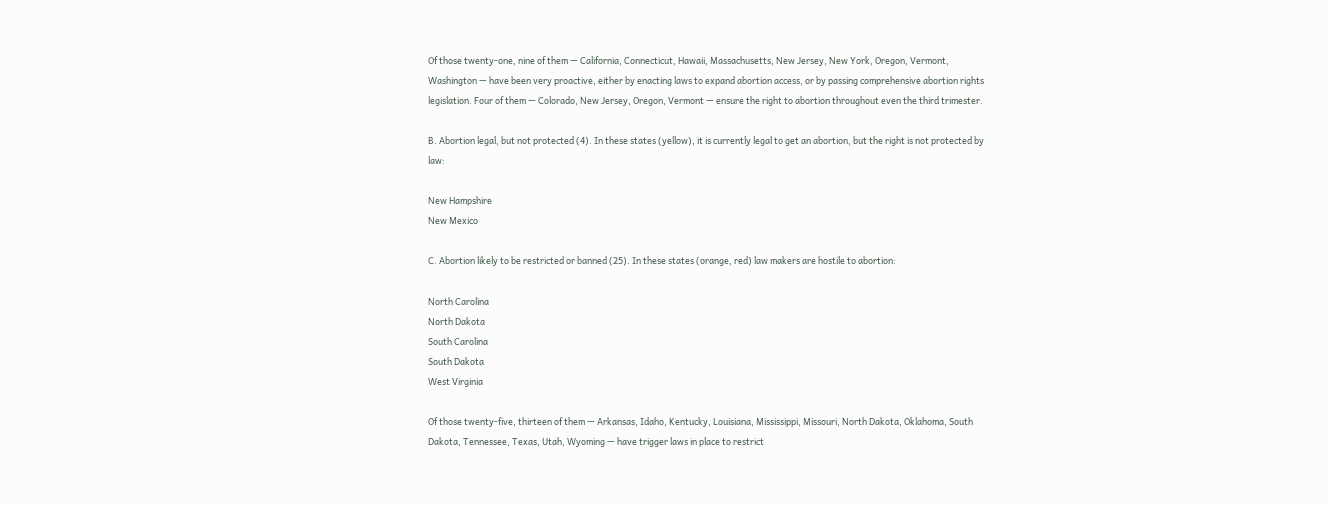Of those twenty-one, nine of them — California, Connecticut, Hawaii, Massachusetts, New Jersey, New York, Oregon, Vermont, Washington — have been very proactive, either by enacting laws to expand abortion access, or by passing comprehensive abortion rights legislation. Four of them — Colorado, New Jersey, Oregon, Vermont — ensure the right to abortion throughout even the third trimester.

B. Abortion legal, but not protected (4). In these states (yellow), it is currently legal to get an abortion, but the right is not protected by law:

New Hampshire
New Mexico

C. Abortion likely to be restricted or banned (25). In these states (orange, red) law makers are hostile to abortion:

North Carolina
North Dakota
South Carolina
South Dakota
West Virginia

Of those twenty-five, thirteen of them — Arkansas, Idaho, Kentucky, Louisiana, Mississippi, Missouri, North Dakota, Oklahoma, South Dakota, Tennessee, Texas, Utah, Wyoming — have trigger laws in place to restrict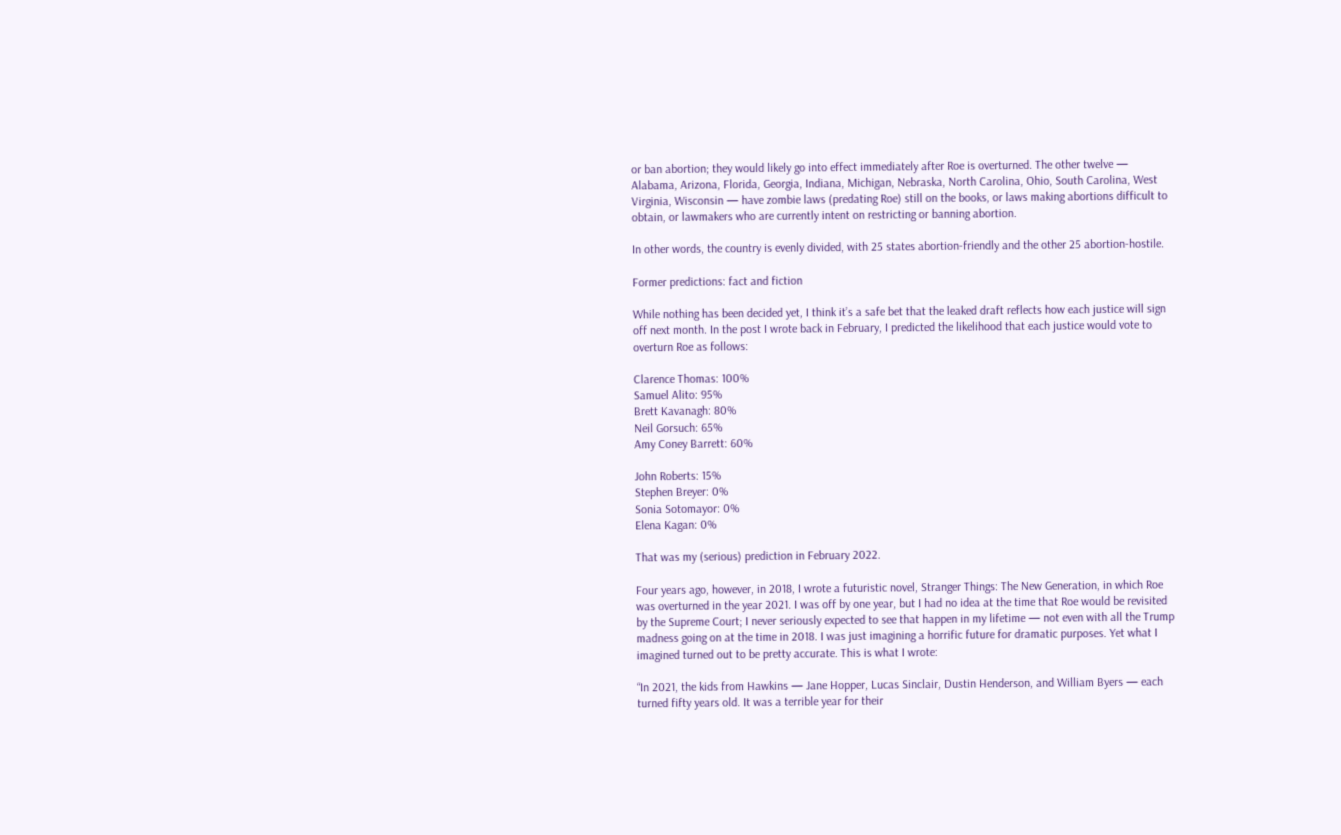or ban abortion; they would likely go into effect immediately after Roe is overturned. The other twelve — Alabama, Arizona, Florida, Georgia, Indiana, Michigan, Nebraska, North Carolina, Ohio, South Carolina, West Virginia, Wisconsin — have zombie laws (predating Roe) still on the books, or laws making abortions difficult to obtain, or lawmakers who are currently intent on restricting or banning abortion.

In other words, the country is evenly divided, with 25 states abortion-friendly and the other 25 abortion-hostile.

Former predictions: fact and fiction

While nothing has been decided yet, I think it’s a safe bet that the leaked draft reflects how each justice will sign off next month. In the post I wrote back in February, I predicted the likelihood that each justice would vote to overturn Roe as follows:

Clarence Thomas: 100%
Samuel Alito: 95%
Brett Kavanagh: 80%
Neil Gorsuch: 65%
Amy Coney Barrett: 60%

John Roberts: 15%
Stephen Breyer: 0%
Sonia Sotomayor: 0%
Elena Kagan: 0%

That was my (serious) prediction in February 2022.

Four years ago, however, in 2018, I wrote a futuristic novel, Stranger Things: The New Generation, in which Roe was overturned in the year 2021. I was off by one year, but I had no idea at the time that Roe would be revisited by the Supreme Court; I never seriously expected to see that happen in my lifetime — not even with all the Trump madness going on at the time in 2018. I was just imagining a horrific future for dramatic purposes. Yet what I imagined turned out to be pretty accurate. This is what I wrote:

“In 2021, the kids from Hawkins — Jane Hopper, Lucas Sinclair, Dustin Henderson, and William Byers — each turned fifty years old. It was a terrible year for their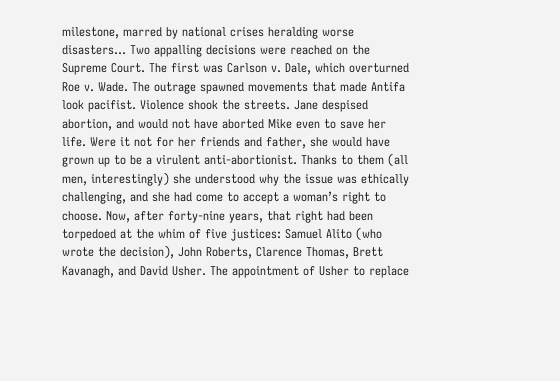milestone, marred by national crises heralding worse disasters… Two appalling decisions were reached on the Supreme Court. The first was Carlson v. Dale, which overturned Roe v. Wade. The outrage spawned movements that made Antifa look pacifist. Violence shook the streets. Jane despised abortion, and would not have aborted Mike even to save her life. Were it not for her friends and father, she would have grown up to be a virulent anti-abortionist. Thanks to them (all men, interestingly) she understood why the issue was ethically challenging, and she had come to accept a woman’s right to choose. Now, after forty-nine years, that right had been torpedoed at the whim of five justices: Samuel Alito (who wrote the decision), John Roberts, Clarence Thomas, Brett Kavanagh, and David Usher. The appointment of Usher to replace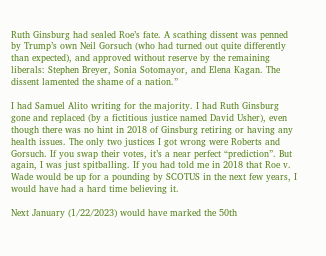Ruth Ginsburg had sealed Roe’s fate. A scathing dissent was penned by Trump’s own Neil Gorsuch (who had turned out quite differently than expected), and approved without reserve by the remaining liberals: Stephen Breyer, Sonia Sotomayor, and Elena Kagan. The dissent lamented the shame of a nation.”

I had Samuel Alito writing for the majority. I had Ruth Ginsburg gone and replaced (by a fictitious justice named David Usher), even though there was no hint in 2018 of Ginsburg retiring or having any health issues. The only two justices I got wrong were Roberts and Gorsuch. If you swap their votes, it’s a near perfect “prediction”. But again, I was just spitballing. If you had told me in 2018 that Roe v. Wade would be up for a pounding by SCOTUS in the next few years, I would have had a hard time believing it.

Next January (1/22/2023) would have marked the 50th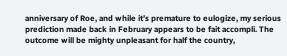anniversary of Roe, and while it’s premature to eulogize, my serious prediction made back in February appears to be fait accompli. The outcome will be mighty unpleasant for half the country,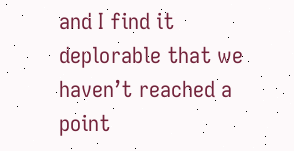and I find it deplorable that we haven’t reached a point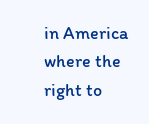in America where the right to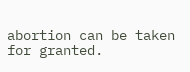abortion can be taken for granted.